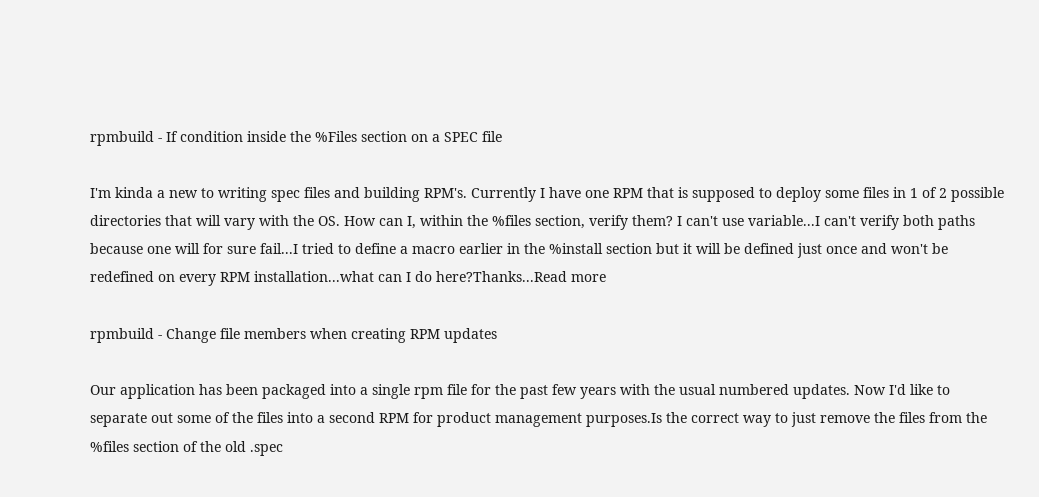rpmbuild - If condition inside the %Files section on a SPEC file

I'm kinda a new to writing spec files and building RPM's. Currently I have one RPM that is supposed to deploy some files in 1 of 2 possible directories that will vary with the OS. How can I, within the %files section, verify them? I can't use variable...I can't verify both paths because one will for sure fail...I tried to define a macro earlier in the %install section but it will be defined just once and won't be redefined on every RPM installation...what can I do here?Thanks...Read more

rpmbuild - Change file members when creating RPM updates

Our application has been packaged into a single rpm file for the past few years with the usual numbered updates. Now I'd like to separate out some of the files into a second RPM for product management purposes.Is the correct way to just remove the files from the %files section of the old .spec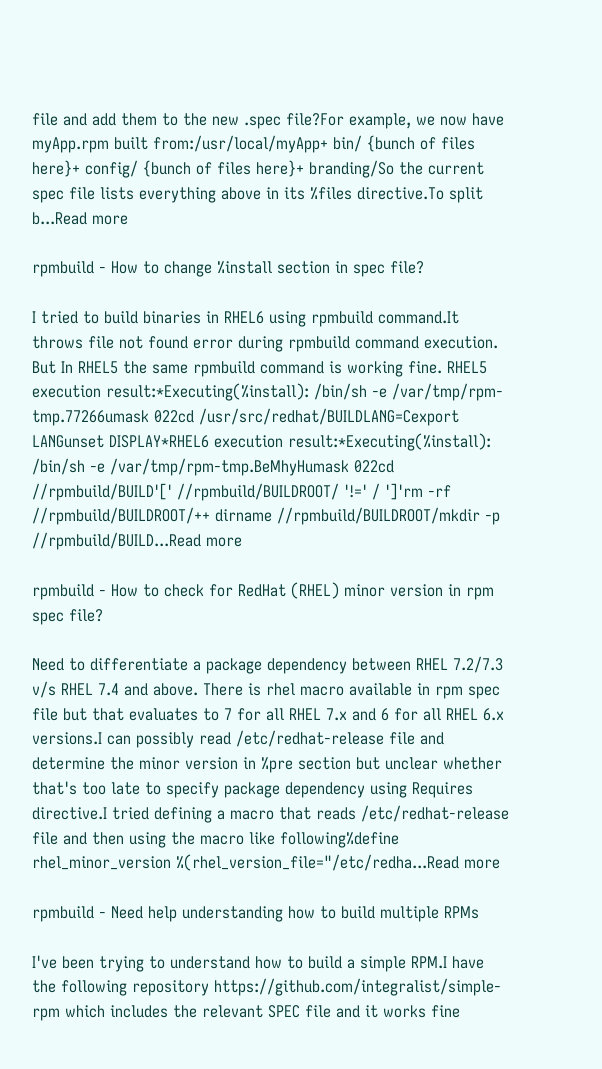file and add them to the new .spec file?For example, we now have myApp.rpm built from:/usr/local/myApp+ bin/ {bunch of files here}+ config/ {bunch of files here}+ branding/So the current spec file lists everything above in its %files directive.To split b...Read more

rpmbuild - How to change %install section in spec file?

I tried to build binaries in RHEL6 using rpmbuild command.It throws file not found error during rpmbuild command execution. But In RHEL5 the same rpmbuild command is working fine. RHEL5 execution result:*Executing(%install): /bin/sh -e /var/tmp/rpm-tmp.77266umask 022cd /usr/src/redhat/BUILDLANG=Cexport LANGunset DISPLAY*RHEL6 execution result:*Executing(%install): /bin/sh -e /var/tmp/rpm-tmp.BeMhyHumask 022cd //rpmbuild/BUILD'[' //rpmbuild/BUILDROOT/ '!=' / ']'rm -rf //rpmbuild/BUILDROOT/++ dirname //rpmbuild/BUILDROOT/mkdir -p //rpmbuild/BUILD...Read more

rpmbuild - How to check for RedHat (RHEL) minor version in rpm spec file?

Need to differentiate a package dependency between RHEL 7.2/7.3 v/s RHEL 7.4 and above. There is rhel macro available in rpm spec file but that evaluates to 7 for all RHEL 7.x and 6 for all RHEL 6.x versions.I can possibly read /etc/redhat-release file and determine the minor version in %pre section but unclear whether that's too late to specify package dependency using Requires directive.I tried defining a macro that reads /etc/redhat-release file and then using the macro like following%define rhel_minor_version %(rhel_version_file="/etc/redha...Read more

rpmbuild - Need help understanding how to build multiple RPMs

I've been trying to understand how to build a simple RPM.I have the following repository https://github.com/integralist/simple-rpm which includes the relevant SPEC file and it works fine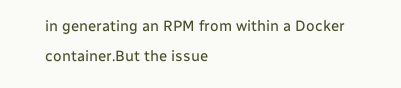in generating an RPM from within a Docker container.But the issue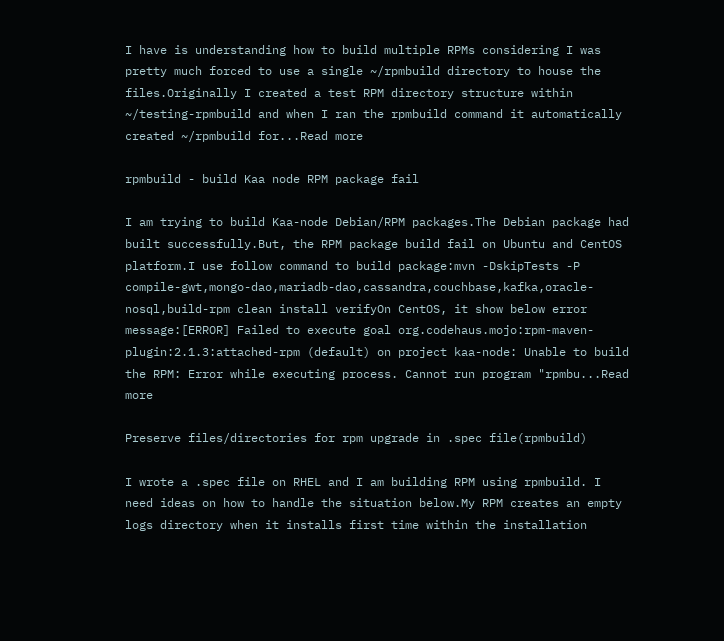I have is understanding how to build multiple RPMs considering I was pretty much forced to use a single ~/rpmbuild directory to house the files.Originally I created a test RPM directory structure within ~/testing-rpmbuild and when I ran the rpmbuild command it automatically created ~/rpmbuild for...Read more

rpmbuild - build Kaa node RPM package fail

I am trying to build Kaa-node Debian/RPM packages.The Debian package had built successfully.But, the RPM package build fail on Ubuntu and CentOS platform.I use follow command to build package:mvn -DskipTests -P compile-gwt,mongo-dao,mariadb-dao,cassandra,couchbase,kafka,oracle-nosql,build-rpm clean install verifyOn CentOS, it show below error message:[ERROR] Failed to execute goal org.codehaus.mojo:rpm-maven-plugin:2.1.3:attached-rpm (default) on project kaa-node: Unable to build the RPM: Error while executing process. Cannot run program "rpmbu...Read more

Preserve files/directories for rpm upgrade in .spec file(rpmbuild)

I wrote a .spec file on RHEL and I am building RPM using rpmbuild. I need ideas on how to handle the situation below.My RPM creates an empty logs directory when it installs first time within the installation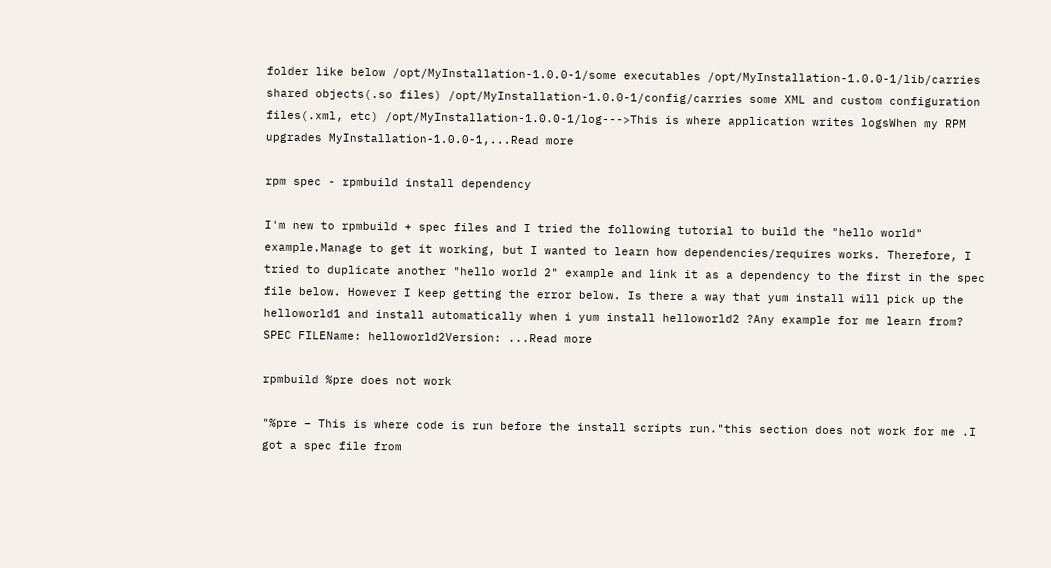folder like below /opt/MyInstallation-1.0.0-1/some executables /opt/MyInstallation-1.0.0-1/lib/carries shared objects(.so files) /opt/MyInstallation-1.0.0-1/config/carries some XML and custom configuration files(.xml, etc) /opt/MyInstallation-1.0.0-1/log--->This is where application writes logsWhen my RPM upgrades MyInstallation-1.0.0-1,...Read more

rpm spec - rpmbuild install dependency

I'm new to rpmbuild + spec files and I tried the following tutorial to build the "hello world" example.Manage to get it working, but I wanted to learn how dependencies/requires works. Therefore, I tried to duplicate another "hello world 2" example and link it as a dependency to the first in the spec file below. However I keep getting the error below. Is there a way that yum install will pick up the helloworld1 and install automatically when i yum install helloworld2 ?Any example for me learn from? SPEC FILEName: helloworld2Version: ...Read more

rpmbuild %pre does not work

"%pre – This is where code is run before the install scripts run."this section does not work for me .I got a spec file from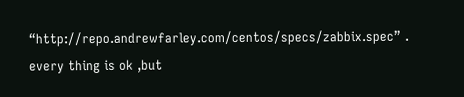“http://repo.andrewfarley.com/centos/specs/zabbix.spec” . every thing is ok ,but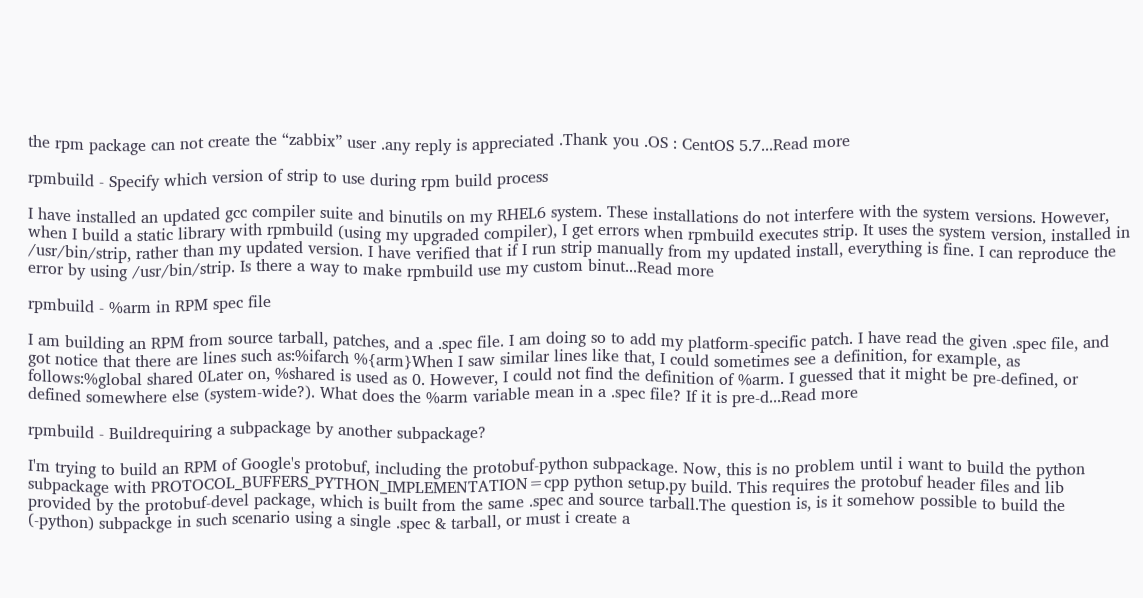the rpm package can not create the “zabbix” user .any reply is appreciated .Thank you .OS : CentOS 5.7...Read more

rpmbuild - Specify which version of strip to use during rpm build process

I have installed an updated gcc compiler suite and binutils on my RHEL6 system. These installations do not interfere with the system versions. However, when I build a static library with rpmbuild (using my upgraded compiler), I get errors when rpmbuild executes strip. It uses the system version, installed in /usr/bin/strip, rather than my updated version. I have verified that if I run strip manually from my updated install, everything is fine. I can reproduce the error by using /usr/bin/strip. Is there a way to make rpmbuild use my custom binut...Read more

rpmbuild - %arm in RPM spec file

I am building an RPM from source tarball, patches, and a .spec file. I am doing so to add my platform-specific patch. I have read the given .spec file, and got notice that there are lines such as:%ifarch %{arm}When I saw similar lines like that, I could sometimes see a definition, for example, as follows:%global shared 0Later on, %shared is used as 0. However, I could not find the definition of %arm. I guessed that it might be pre-defined, or defined somewhere else (system-wide?). What does the %arm variable mean in a .spec file? If it is pre-d...Read more

rpmbuild - Buildrequiring a subpackage by another subpackage?

I'm trying to build an RPM of Google's protobuf, including the protobuf-python subpackage. Now, this is no problem until i want to build the python subpackage with PROTOCOL_BUFFERS_PYTHON_IMPLEMENTATION=cpp python setup.py build. This requires the protobuf header files and lib provided by the protobuf-devel package, which is built from the same .spec and source tarball.The question is, is it somehow possible to build the (-python) subpackge in such scenario using a single .spec & tarball, or must i create a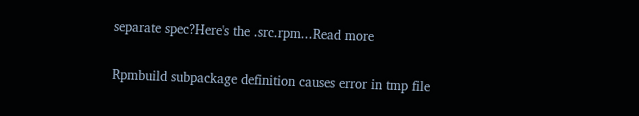separate spec?Here's the .src.rpm...Read more

Rpmbuild subpackage definition causes error in tmp file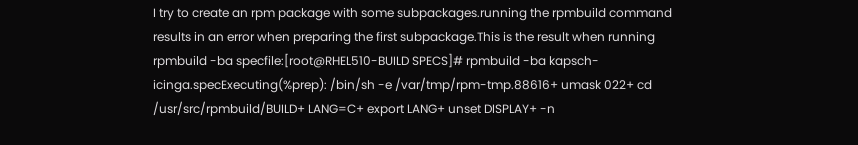I try to create an rpm package with some subpackages.running the rpmbuild command results in an error when preparing the first subpackage.This is the result when running rpmbuild -ba specfile:[root@RHEL510-BUILD SPECS]# rpmbuild -ba kapsch-icinga.specExecuting(%prep): /bin/sh -e /var/tmp/rpm-tmp.88616+ umask 022+ cd /usr/src/rpmbuild/BUILD+ LANG=C+ export LANG+ unset DISPLAY+ -n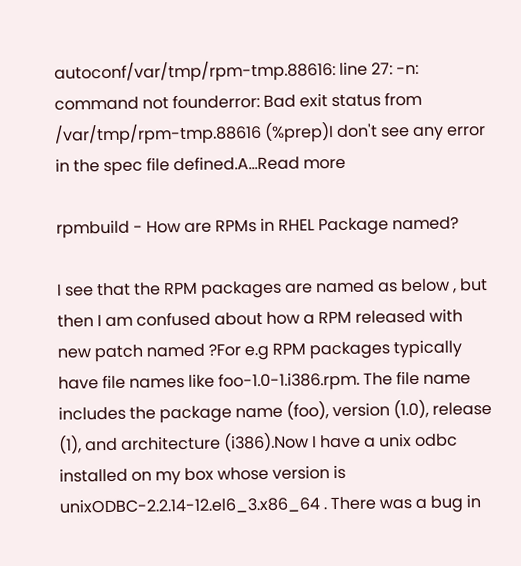autoconf/var/tmp/rpm-tmp.88616: line 27: -n: command not founderror: Bad exit status from /var/tmp/rpm-tmp.88616 (%prep)I don't see any error in the spec file defined.A...Read more

rpmbuild - How are RPMs in RHEL Package named?

I see that the RPM packages are named as below , but then I am confused about how a RPM released with new patch named ?For e.g RPM packages typically have file names like foo-1.0-1.i386.rpm. The file name includes the package name (foo), version (1.0), release (1), and architecture (i386).Now I have a unix odbc installed on my box whose version is unixODBC-2.2.14-12.el6_3.x86_64 . There was a bug in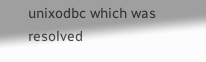unixodbc which was resolved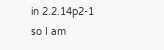in 2.2.14p2-1 so I am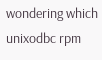wondering which unixodbc rpm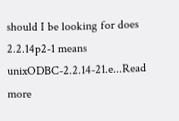should I be looking for does 2.2.14p2-1 means unixODBC-2.2.14-21.e...Read more